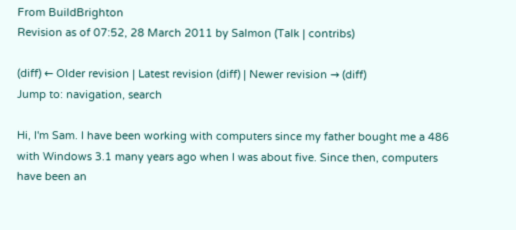From BuildBrighton
Revision as of 07:52, 28 March 2011 by Salmon (Talk | contribs)

(diff) ← Older revision | Latest revision (diff) | Newer revision → (diff)
Jump to: navigation, search

Hi, I'm Sam. I have been working with computers since my father bought me a 486 with Windows 3.1 many years ago when I was about five. Since then, computers have been an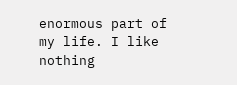enormous part of my life. I like nothing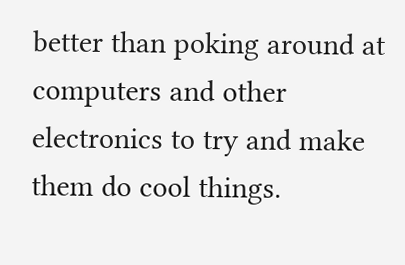better than poking around at computers and other electronics to try and make them do cool things.